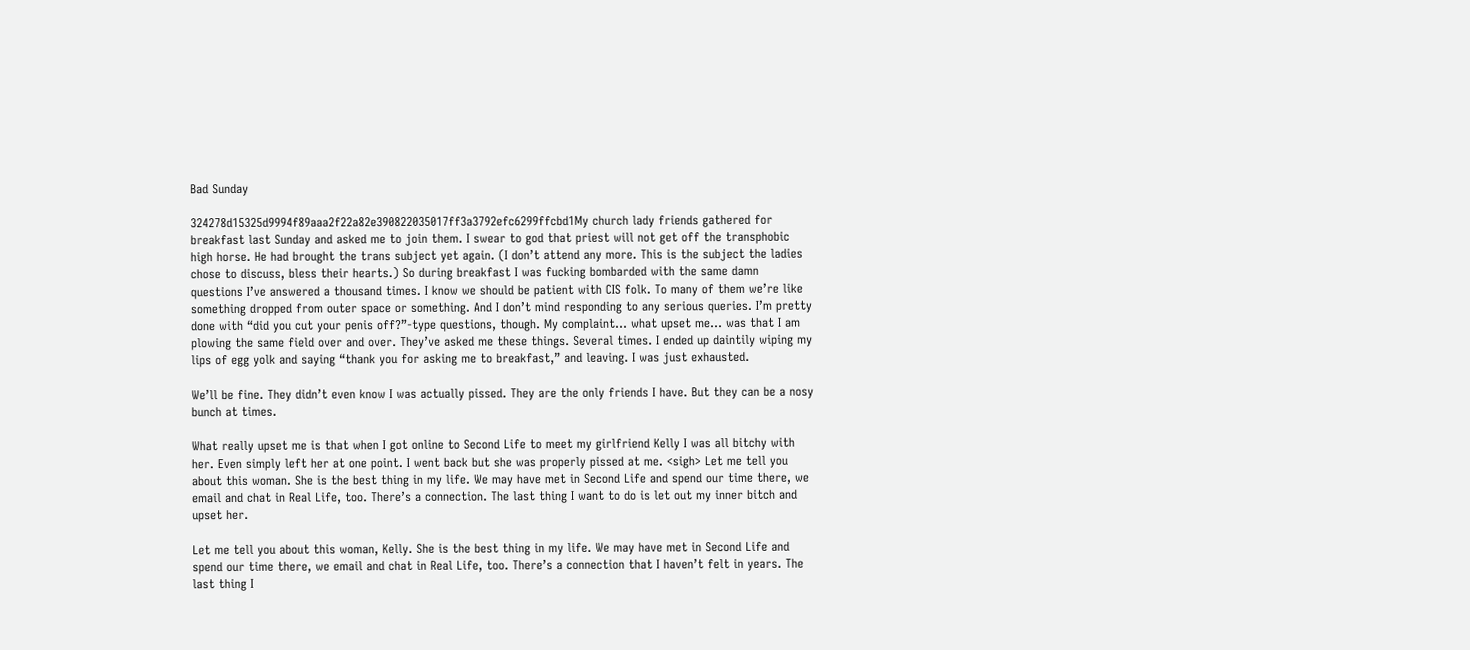Bad Sunday

324278d15325d9994f89aaa2f22a82e390822035017ff3a3792efc6299ffcbd1My church lady friends gathered for breakfast last Sunday and asked me to join them. I swear to god that priest will not get off the transphobic high horse. He had brought the trans subject yet again. (I don’t attend any more. This is the subject the ladies chose to discuss, bless their hearts.) So during breakfast I was fucking bombarded with the same damn questions I’ve answered a thousand times. I know we should be patient with CIS folk. To many of them we’re like something dropped from outer space or something. And I don’t mind responding to any serious queries. I’m pretty done with “did you cut your penis off?”-type questions, though. My complaint… what upset me… was that I am plowing the same field over and over. They’ve asked me these things. Several times. I ended up daintily wiping my lips of egg yolk and saying “thank you for asking me to breakfast,” and leaving. I was just exhausted.

We’ll be fine. They didn’t even know I was actually pissed. They are the only friends I have. But they can be a nosy bunch at times.

What really upset me is that when I got online to Second Life to meet my girlfriend Kelly I was all bitchy with her. Even simply left her at one point. I went back but she was properly pissed at me. <sigh> Let me tell you about this woman. She is the best thing in my life. We may have met in Second Life and spend our time there, we email and chat in Real Life, too. There’s a connection. The last thing I want to do is let out my inner bitch and upset her.

Let me tell you about this woman, Kelly. She is the best thing in my life. We may have met in Second Life and spend our time there, we email and chat in Real Life, too. There’s a connection that I haven’t felt in years. The last thing I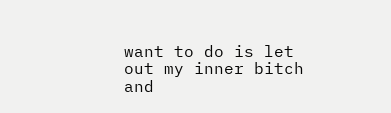want to do is let out my inner bitch and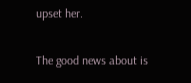upset her.

The good news about is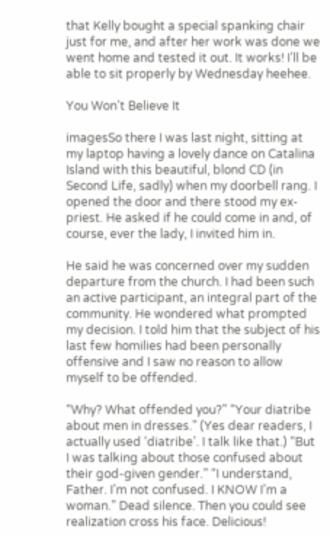that Kelly bought a special spanking chair just for me, and after her work was done we went home and tested it out. It works! I’ll be able to sit properly by Wednesday heehee.

You Won’t Believe It

imagesSo there I was last night, sitting at my laptop having a lovely dance on Catalina Island with this beautiful, blond CD (in Second Life, sadly) when my doorbell rang. I opened the door and there stood my ex-priest. He asked if he could come in and, of course, ever the lady, I invited him in.

He said he was concerned over my sudden departure from the church. I had been such an active participant, an integral part of the community. He wondered what prompted my decision. I told him that the subject of his last few homilies had been personally offensive and I saw no reason to allow myself to be offended.

“Why? What offended you?” “Your diatribe about men in dresses.” (Yes dear readers, I actually used ‘diatribe’. I talk like that.) “But I was talking about those confused about their god-given gender.” “I understand, Father. I’m not confused. I KNOW I’m a woman.” Dead silence. Then you could see realization cross his face. Delicious!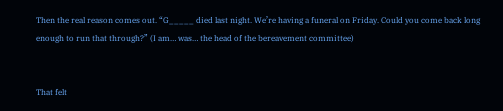Then the real reason comes out. “G_____ died last night. We’re having a funeral on Friday. Could you come back long enough to run that through?” (I am… was… the head of the bereavement committee)


That felt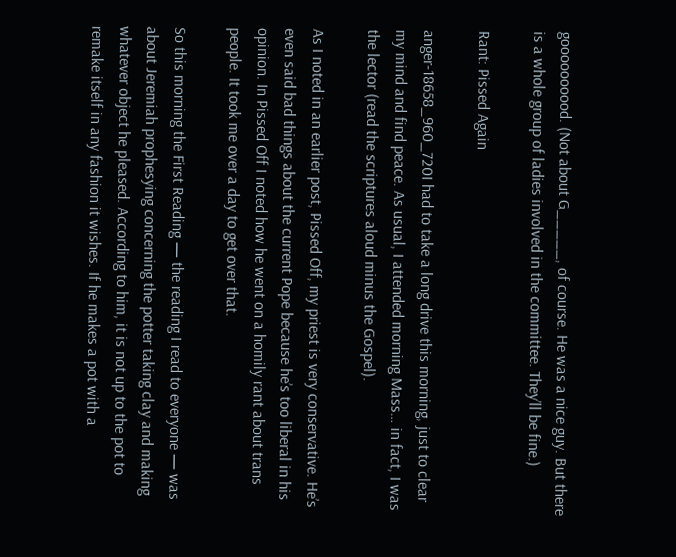goooooooood. (Not about G_____, of course. He was a nice guy. But there is a whole group of ladies involved in the committee. They’ll be fine.)

Rant: Pissed Again

anger-18658_960_720I had to take a long drive this morning, just to clear my mind and find peace. As usual, I attended morning Mass… in fact, I was the lector (read the scriptures aloud minus the Gospel).

As I noted in an earlier post, Pissed Off, my priest is very conservative. He’s even said bad things about the current Pope because he’s too liberal in his opinion. In Pissed Off I noted how he went on a homily rant about trans people. It took me over a day to get over that.

So this morning the First Reading — the reading I read to everyone — was about Jeremiah prophesying concerning the potter taking clay and making whatever object he pleased. According to him, it is not up to the pot to remake itself in any fashion it wishes. If he makes a pot with a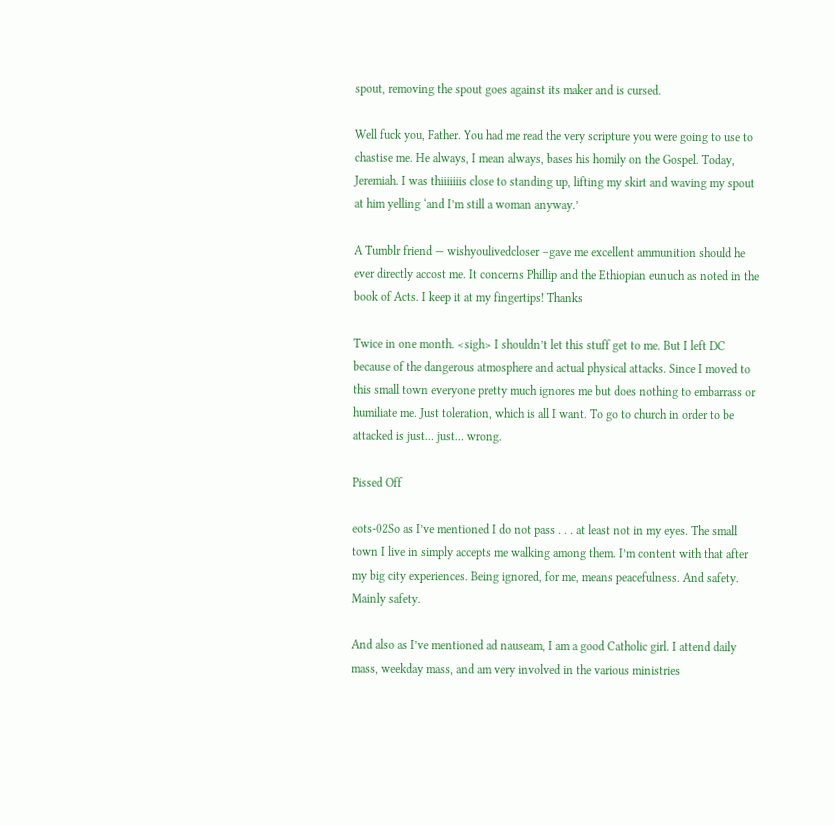spout, removing the spout goes against its maker and is cursed.

Well fuck you, Father. You had me read the very scripture you were going to use to chastise me. He always, I mean always, bases his homily on the Gospel. Today, Jeremiah. I was thiiiiiiis close to standing up, lifting my skirt and waving my spout at him yelling ‘and I’m still a woman anyway.’

A Tumblr friend — wishyoulivedcloser –gave me excellent ammunition should he ever directly accost me. It concerns Phillip and the Ethiopian eunuch as noted in the book of Acts. I keep it at my fingertips! Thanks

Twice in one month. <sigh> I shouldn’t let this stuff get to me. But I left DC because of the dangerous atmosphere and actual physical attacks. Since I moved to this small town everyone pretty much ignores me but does nothing to embarrass or humiliate me. Just toleration, which is all I want. To go to church in order to be attacked is just… just… wrong.

Pissed Off

eots-02So as I’ve mentioned I do not pass . . . at least not in my eyes. The small town I live in simply accepts me walking among them. I’m content with that after my big city experiences. Being ignored, for me, means peacefulness. And safety. Mainly safety.

And also as I’ve mentioned ad nauseam, I am a good Catholic girl. I attend daily mass, weekday mass, and am very involved in the various ministries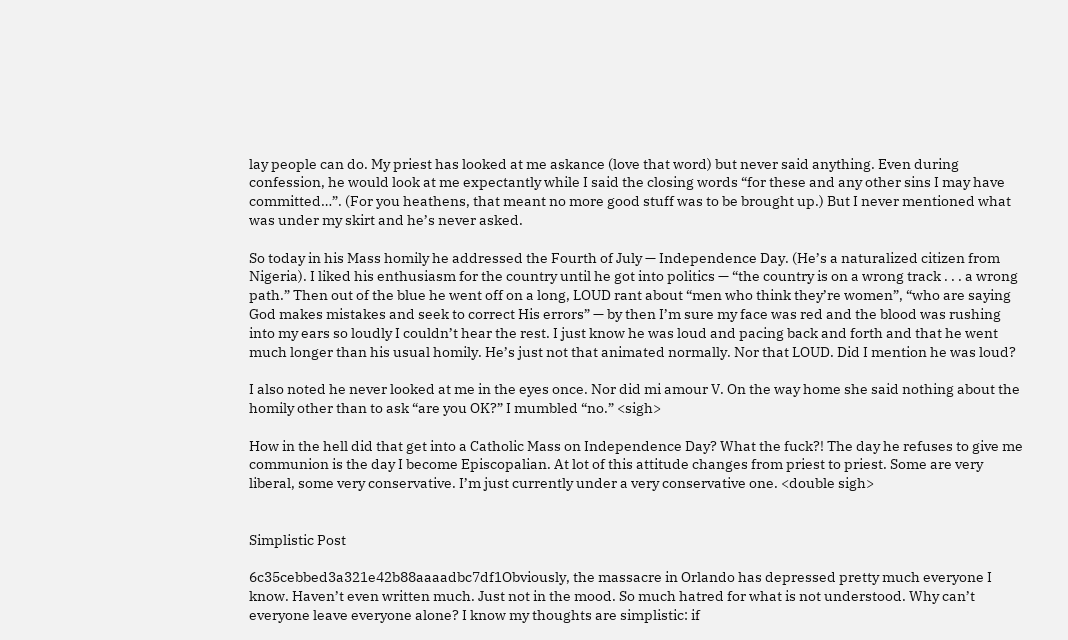lay people can do. My priest has looked at me askance (love that word) but never said anything. Even during confession, he would look at me expectantly while I said the closing words “for these and any other sins I may have committed…”. (For you heathens, that meant no more good stuff was to be brought up.) But I never mentioned what was under my skirt and he’s never asked.

So today in his Mass homily he addressed the Fourth of July — Independence Day. (He’s a naturalized citizen from Nigeria). I liked his enthusiasm for the country until he got into politics — “the country is on a wrong track . . . a wrong path.” Then out of the blue he went off on a long, LOUD rant about “men who think they’re women”, “who are saying God makes mistakes and seek to correct His errors” — by then I’m sure my face was red and the blood was rushing into my ears so loudly I couldn’t hear the rest. I just know he was loud and pacing back and forth and that he went much longer than his usual homily. He’s just not that animated normally. Nor that LOUD. Did I mention he was loud?

I also noted he never looked at me in the eyes once. Nor did mi amour V. On the way home she said nothing about the homily other than to ask “are you OK?” I mumbled “no.” <sigh>

How in the hell did that get into a Catholic Mass on Independence Day? What the fuck?! The day he refuses to give me communion is the day I become Episcopalian. At lot of this attitude changes from priest to priest. Some are very liberal, some very conservative. I’m just currently under a very conservative one. <double sigh>


Simplistic Post

6c35cebbed3a321e42b88aaaadbc7df1Obviously, the massacre in Orlando has depressed pretty much everyone I know. Haven’t even written much. Just not in the mood. So much hatred for what is not understood. Why can’t everyone leave everyone alone? I know my thoughts are simplistic: if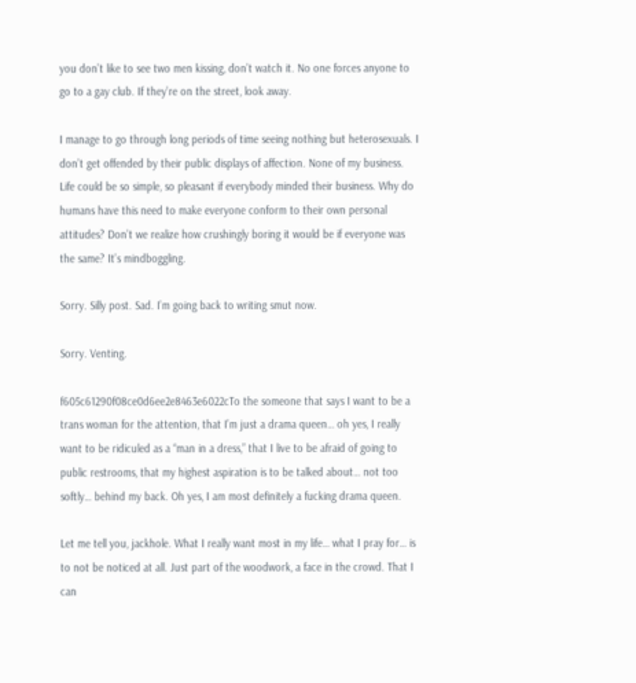you don’t like to see two men kissing, don’t watch it. No one forces anyone to go to a gay club. If they’re on the street, look away.

I manage to go through long periods of time seeing nothing but heterosexuals. I don’t get offended by their public displays of affection. None of my business. Life could be so simple, so pleasant if everybody minded their business. Why do humans have this need to make everyone conform to their own personal attitudes? Don’t we realize how crushingly boring it would be if everyone was the same? It’s mindboggling.

Sorry. Silly post. Sad. I’m going back to writing smut now.

Sorry. Venting.

f605c61290f08ce0d6ee2e8463e6022cTo the someone that says I want to be a trans woman for the attention, that I’m just a drama queen… oh yes, I really want to be ridiculed as a “man in a dress,” that I live to be afraid of going to public restrooms, that my highest aspiration is to be talked about… not too softly… behind my back. Oh yes, I am most definitely a fucking drama queen.

Let me tell you, jackhole. What I really want most in my life… what I pray for… is to not be noticed at all. Just part of the woodwork, a face in the crowd. That I can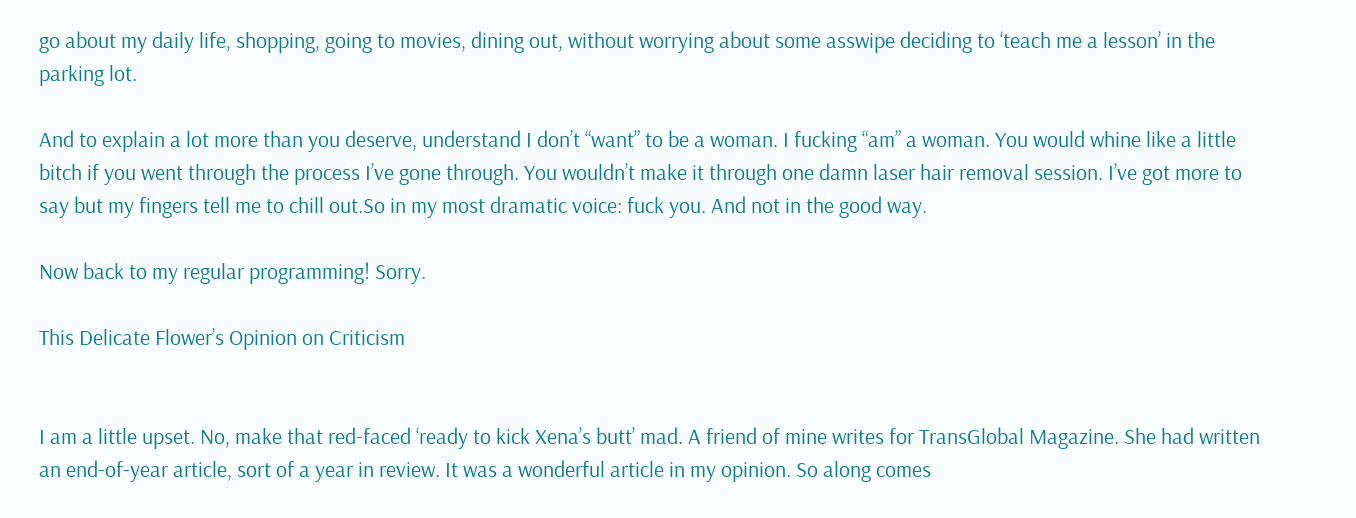go about my daily life, shopping, going to movies, dining out, without worrying about some asswipe deciding to ‘teach me a lesson’ in the parking lot.

And to explain a lot more than you deserve, understand I don’t “want” to be a woman. I fucking “am” a woman. You would whine like a little bitch if you went through the process I’ve gone through. You wouldn’t make it through one damn laser hair removal session. I’ve got more to say but my fingers tell me to chill out.So in my most dramatic voice: fuck you. And not in the good way.

Now back to my regular programming! Sorry.

This Delicate Flower’s Opinion on Criticism


I am a little upset. No, make that red-faced ‘ready to kick Xena’s butt’ mad. A friend of mine writes for TransGlobal Magazine. She had written an end-of-year article, sort of a year in review. It was a wonderful article in my opinion. So along comes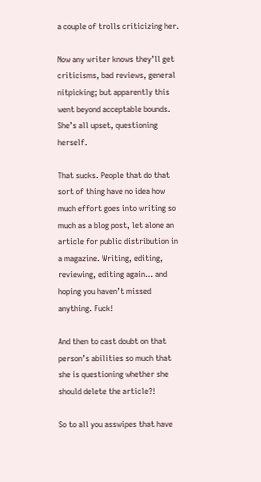a couple of trolls criticizing her.

Now any writer knows they’ll get criticisms, bad reviews, general nitpicking; but apparently this went beyond acceptable bounds. She’s all upset, questioning herself.

That sucks. People that do that sort of thing have no idea how much effort goes into writing so much as a blog post, let alone an article for public distribution in a magazine. Writing, editing, reviewing, editing again… and hoping you haven’t missed anything. Fuck!

And then to cast doubt on that person’s abilities so much that she is questioning whether she should delete the article?!

So to all you asswipes that have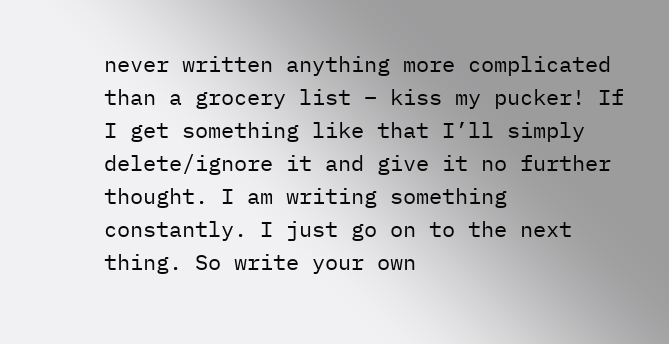never written anything more complicated than a grocery list – kiss my pucker! If I get something like that I’ll simply delete/ignore it and give it no further thought. I am writing something constantly. I just go on to the next thing. So write your own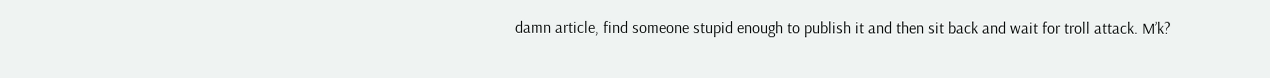damn article, find someone stupid enough to publish it and then sit back and wait for troll attack. M’k?